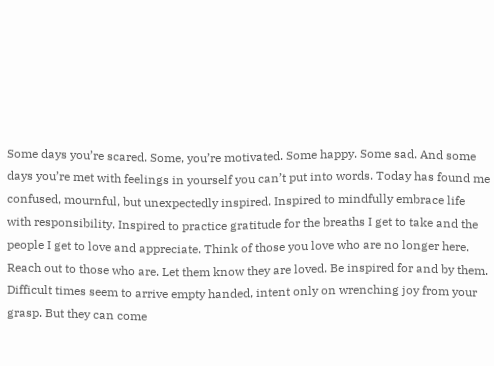Some days you’re scared. Some, you’re motivated. Some happy. Some sad. And some days you’re met with feelings in yourself you can’t put into words. Today has found me confused, mournful, but unexpectedly inspired. Inspired to mindfully embrace life with responsibility. Inspired to practice gratitude for the breaths I get to take and the people I get to love and appreciate. Think of those you love who are no longer here. Reach out to those who are. Let them know they are loved. Be inspired for and by them. Difficult times seem to arrive empty handed, intent only on wrenching joy from your grasp. But they can come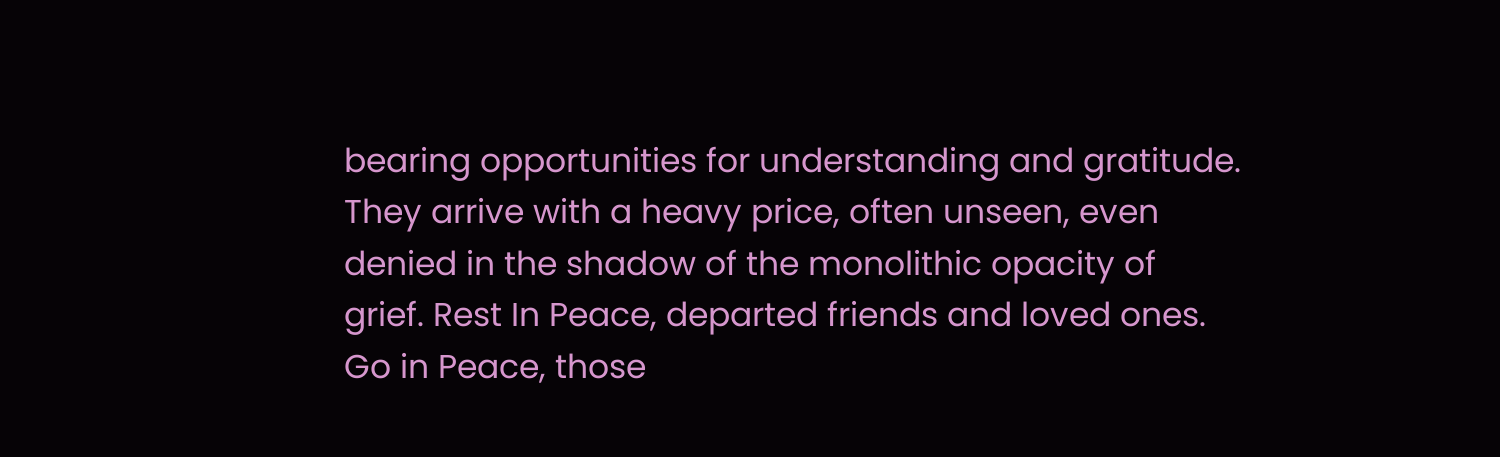bearing opportunities for understanding and gratitude. They arrive with a heavy price, often unseen, even denied in the shadow of the monolithic opacity of grief. Rest In Peace, departed friends and loved ones. Go in Peace, those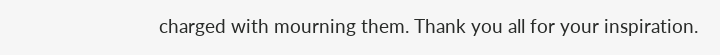charged with mourning them. Thank you all for your inspiration.